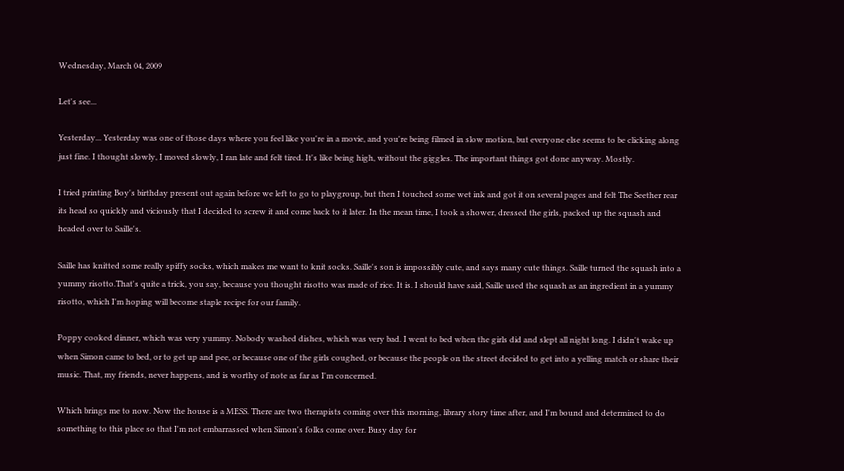Wednesday, March 04, 2009

Let's see...

Yesterday... Yesterday was one of those days where you feel like you're in a movie, and you're being filmed in slow motion, but everyone else seems to be clicking along just fine. I thought slowly, I moved slowly, I ran late and felt tired. It's like being high, without the giggles. The important things got done anyway. Mostly.

I tried printing Boy's birthday present out again before we left to go to playgroup, but then I touched some wet ink and got it on several pages and felt The Seether rear its head so quickly and viciously that I decided to screw it and come back to it later. In the mean time, I took a shower, dressed the girls, packed up the squash and headed over to Saille's.

Saille has knitted some really spiffy socks, which makes me want to knit socks. Saille's son is impossibly cute, and says many cute things. Saille turned the squash into a yummy risotto.That's quite a trick, you say, because you thought risotto was made of rice. It is. I should have said, Saille used the squash as an ingredient in a yummy risotto, which I'm hoping will become staple recipe for our family.

Poppy cooked dinner, which was very yummy. Nobody washed dishes, which was very bad. I went to bed when the girls did and slept all night long. I didn't wake up when Simon came to bed, or to get up and pee, or because one of the girls coughed, or because the people on the street decided to get into a yelling match or share their music. That, my friends, never happens, and is worthy of note as far as I'm concerned.

Which brings me to now. Now the house is a MESS. There are two therapists coming over this morning, library story time after, and I'm bound and determined to do something to this place so that I'm not embarrassed when Simon's folks come over. Busy day for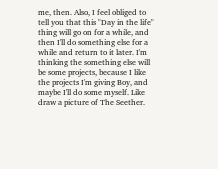me, then. Also, I feel obliged to tell you that this "Day in the life" thing will go on for a while, and then I'll do something else for a while and return to it later. I'm thinking the something else will be some projects, because I like the projects I'm giving Boy, and maybe I'll do some myself. Like draw a picture of The Seether.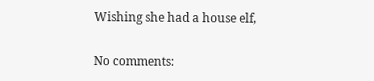Wishing she had a house elf,

No comments: